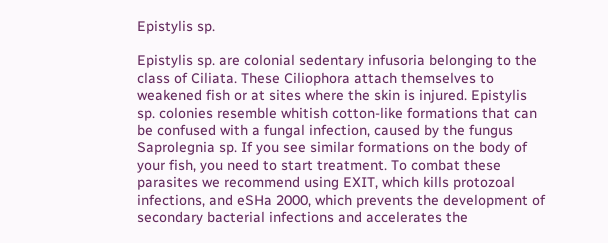Epistylis sp.

Epistylis sp. are colonial sedentary infusoria belonging to the class of Ciliata. These Ciliophora attach themselves to weakened fish or at sites where the skin is injured. Epistylis sp. colonies resemble whitish cotton-like formations that can be confused with a fungal infection, caused by the fungus Saprolegnia sp. If you see similar formations on the body of your fish, you need to start treatment. To combat these parasites we recommend using EXIT, which kills protozoal infections, and eSHa 2000, which prevents the development of secondary bacterial infections and accelerates the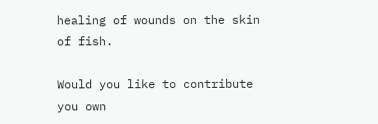healing of wounds on the skin of fish.

Would you like to contribute you own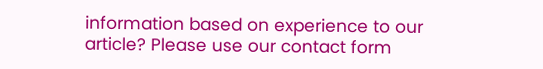information based on experience to our article? Please use our contact form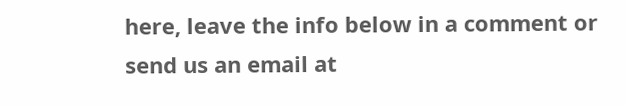here, leave the info below in a comment or send us an email at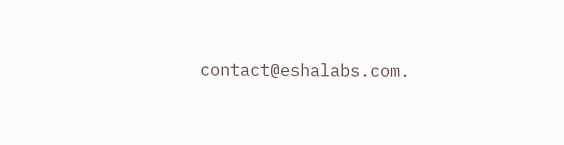contact@eshalabs.com.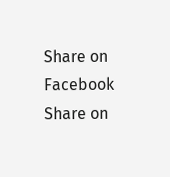Share on Facebook
Share on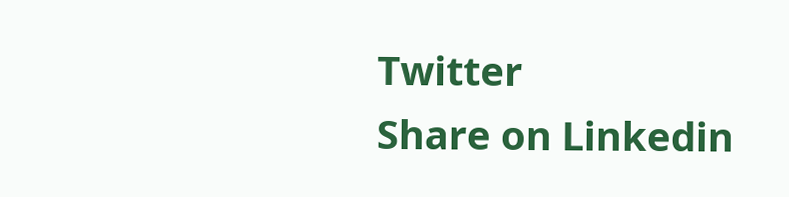Twitter
Share on Linkedin